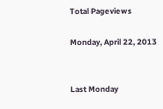Total Pageviews

Monday, April 22, 2013


Last Monday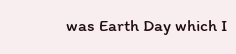was Earth Day which I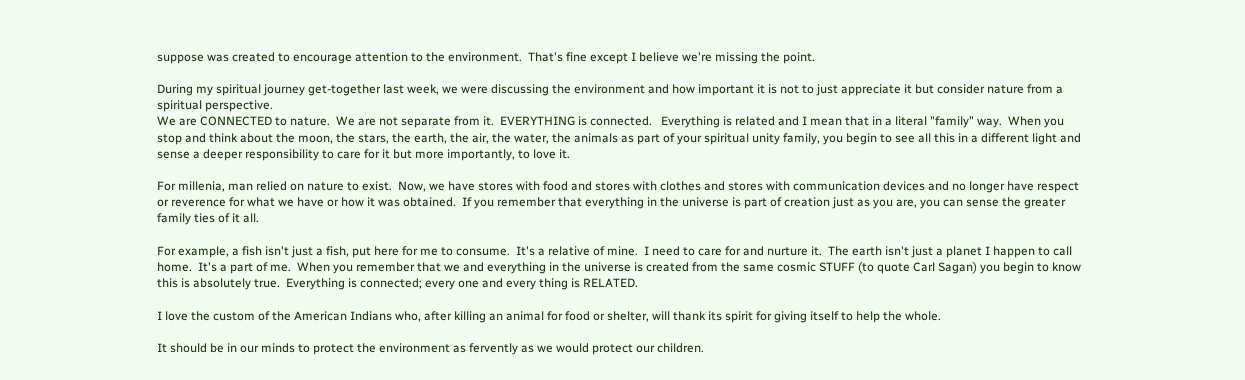suppose was created to encourage attention to the environment.  That's fine except I believe we're missing the point.

During my spiritual journey get-together last week, we were discussing the environment and how important it is not to just appreciate it but consider nature from a spiritual perspective.
We are CONNECTED to nature.  We are not separate from it.  EVERYTHING is connected.   Everything is related and I mean that in a literal "family" way.  When you stop and think about the moon, the stars, the earth, the air, the water, the animals as part of your spiritual unity family, you begin to see all this in a different light and sense a deeper responsibility to care for it but more importantly, to love it.

For millenia, man relied on nature to exist.  Now, we have stores with food and stores with clothes and stores with communication devices and no longer have respect or reverence for what we have or how it was obtained.  If you remember that everything in the universe is part of creation just as you are, you can sense the greater family ties of it all.

For example, a fish isn't just a fish, put here for me to consume.  It's a relative of mine.  I need to care for and nurture it.  The earth isn't just a planet I happen to call home.  It's a part of me.  When you remember that we and everything in the universe is created from the same cosmic STUFF (to quote Carl Sagan) you begin to know this is absolutely true.  Everything is connected; every one and every thing is RELATED.

I love the custom of the American Indians who, after killing an animal for food or shelter, will thank its spirit for giving itself to help the whole.

It should be in our minds to protect the environment as fervently as we would protect our children.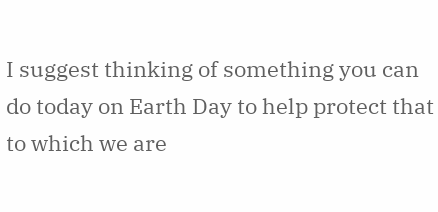I suggest thinking of something you can do today on Earth Day to help protect that to which we are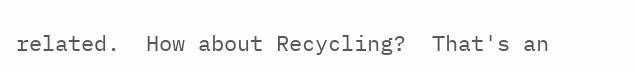related.  How about Recycling?  That's an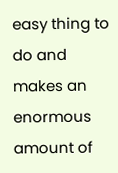easy thing to do and makes an enormous amount of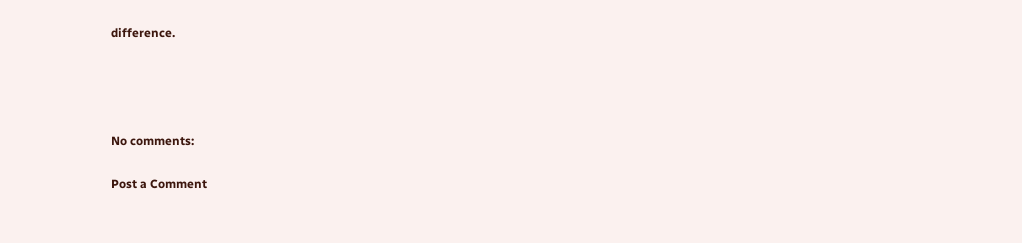difference.




No comments:

Post a Comment